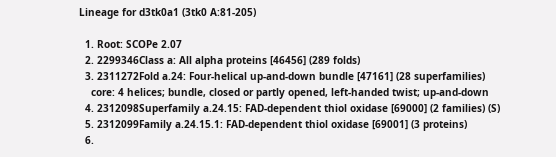Lineage for d3tk0a1 (3tk0 A:81-205)

  1. Root: SCOPe 2.07
  2. 2299346Class a: All alpha proteins [46456] (289 folds)
  3. 2311272Fold a.24: Four-helical up-and-down bundle [47161] (28 superfamilies)
    core: 4 helices; bundle, closed or partly opened, left-handed twist; up-and-down
  4. 2312098Superfamily a.24.15: FAD-dependent thiol oxidase [69000] (2 families) (S)
  5. 2312099Family a.24.15.1: FAD-dependent thiol oxidase [69001] (3 proteins)
  6.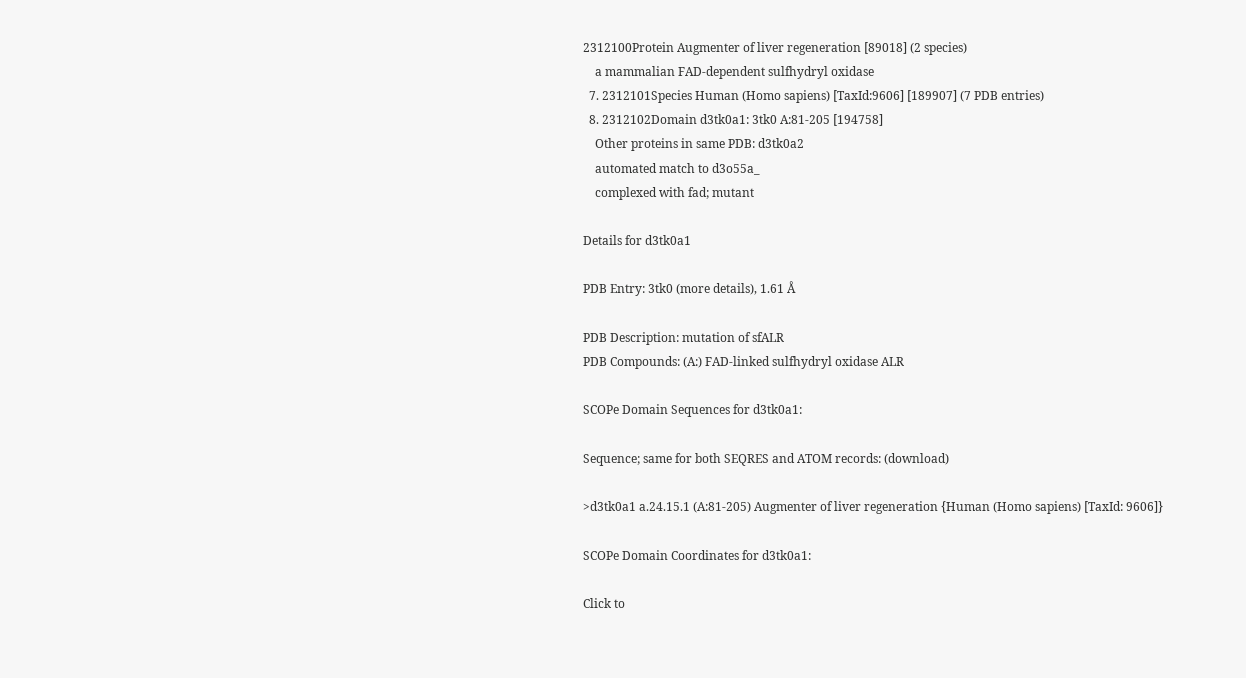2312100Protein Augmenter of liver regeneration [89018] (2 species)
    a mammalian FAD-dependent sulfhydryl oxidase
  7. 2312101Species Human (Homo sapiens) [TaxId:9606] [189907] (7 PDB entries)
  8. 2312102Domain d3tk0a1: 3tk0 A:81-205 [194758]
    Other proteins in same PDB: d3tk0a2
    automated match to d3o55a_
    complexed with fad; mutant

Details for d3tk0a1

PDB Entry: 3tk0 (more details), 1.61 Å

PDB Description: mutation of sfALR
PDB Compounds: (A:) FAD-linked sulfhydryl oxidase ALR

SCOPe Domain Sequences for d3tk0a1:

Sequence; same for both SEQRES and ATOM records: (download)

>d3tk0a1 a.24.15.1 (A:81-205) Augmenter of liver regeneration {Human (Homo sapiens) [TaxId: 9606]}

SCOPe Domain Coordinates for d3tk0a1:

Click to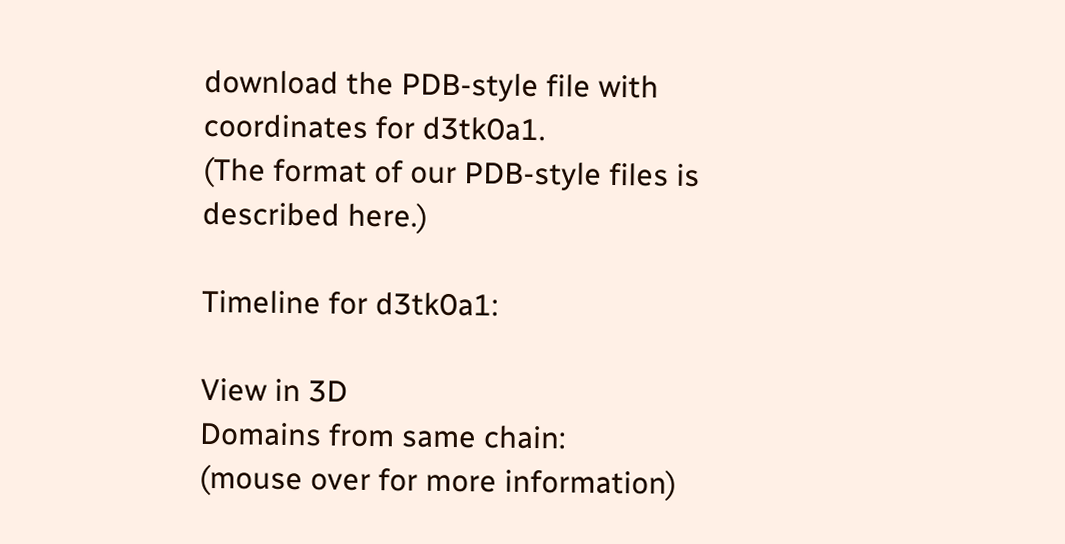download the PDB-style file with coordinates for d3tk0a1.
(The format of our PDB-style files is described here.)

Timeline for d3tk0a1:

View in 3D
Domains from same chain:
(mouse over for more information)